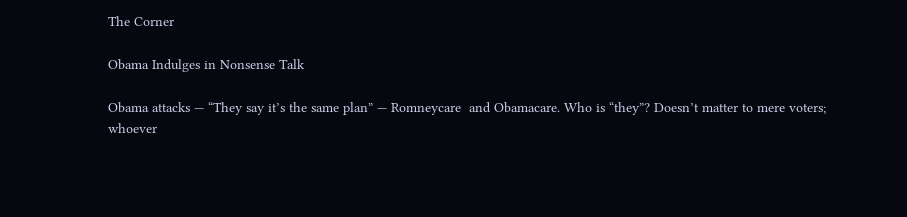The Corner

Obama Indulges in Nonsense Talk

Obama attacks — “They say it’s the same plan” — Romneycare  and Obamacare. Who is “they”? Doesn’t matter to mere voters; whoever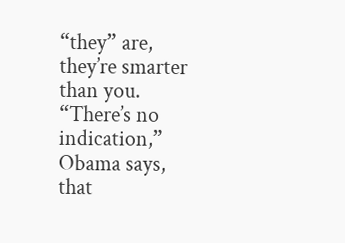“they” are, they’re smarter than you. “There’s no indication,” Obama says, that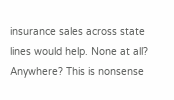insurance sales across state lines would help. None at all? Anywhere? This is nonsense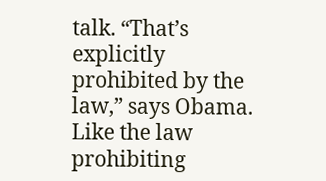talk. “That’s explicitly prohibited by the law,” says Obama. Like the law prohibiting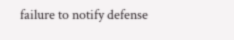failure to notify defense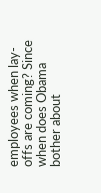employees when lay-offs are coming? Since when does Obama bother about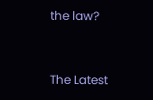the law?


The Latest